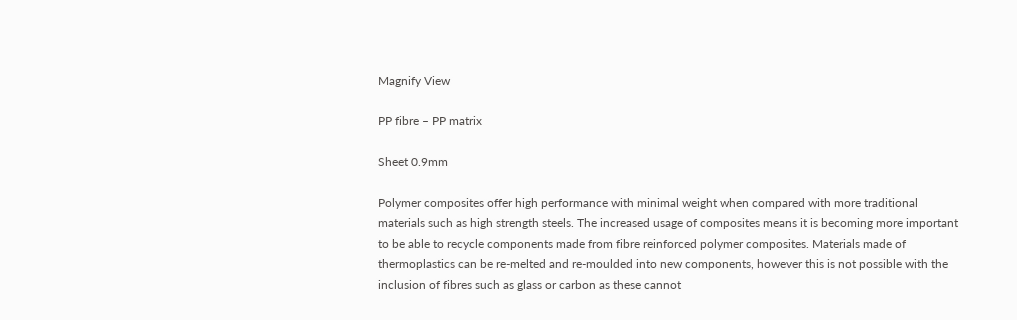Magnify View

PP fibre – PP matrix

Sheet 0.9mm

Polymer composites offer high performance with minimal weight when compared with more traditional materials such as high strength steels. The increased usage of composites means it is becoming more important to be able to recycle components made from fibre reinforced polymer composites. Materials made of thermoplastics can be re-melted and re-moulded into new components, however this is not possible with the inclusion of fibres such as glass or carbon as these cannot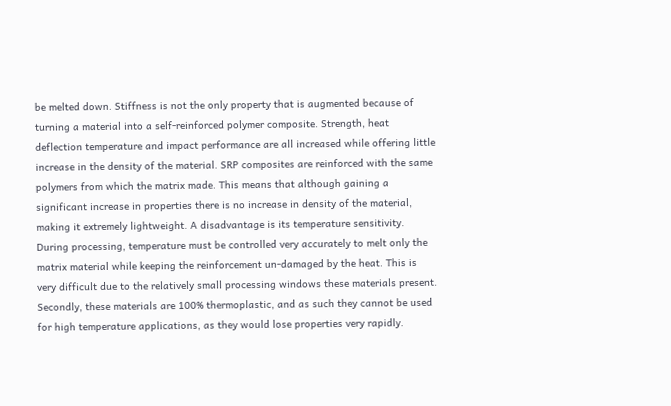be melted down. Stiffness is not the only property that is augmented because of turning a material into a self-reinforced polymer composite. Strength, heat deflection temperature and impact performance are all increased while offering little increase in the density of the material. SRP composites are reinforced with the same polymers from which the matrix made. This means that although gaining a significant increase in properties there is no increase in density of the material, making it extremely lightweight. A disadvantage is its temperature sensitivity. During processing, temperature must be controlled very accurately to melt only the matrix material while keeping the reinforcement un-damaged by the heat. This is very difficult due to the relatively small processing windows these materials present. Secondly, these materials are 100% thermoplastic, and as such they cannot be used for high temperature applications, as they would lose properties very rapidly.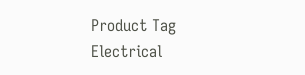Product Tag
Electrical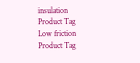insulation
Product Tag
Low friction
Product Tag